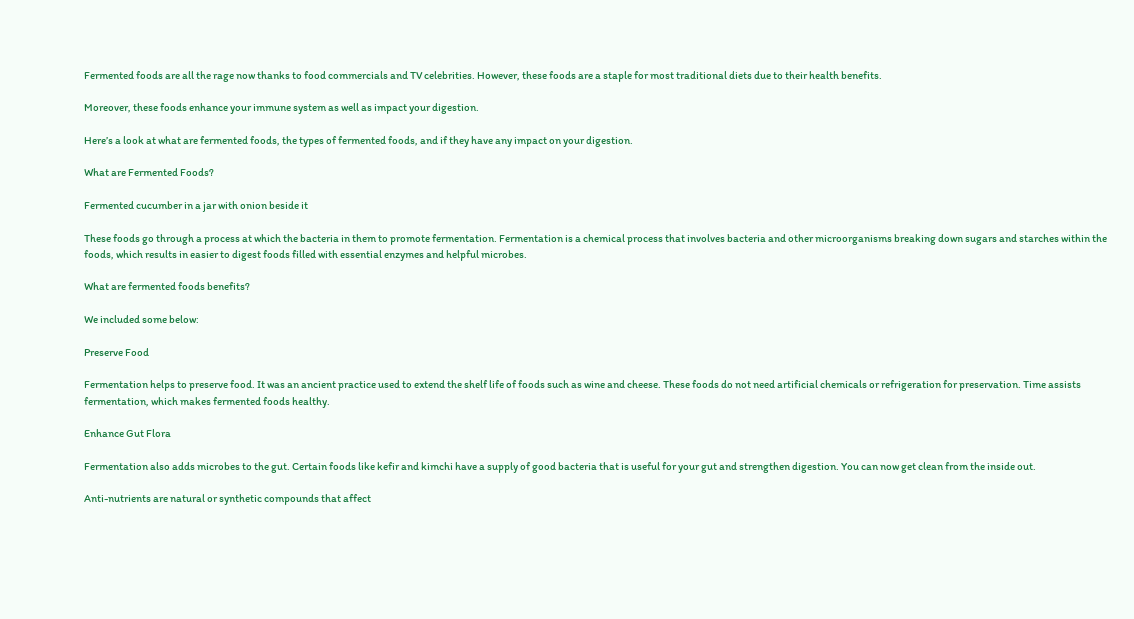Fermented foods are all the rage now thanks to food commercials and TV celebrities. However, these foods are a staple for most traditional diets due to their health benefits.

Moreover, these foods enhance your immune system as well as impact your digestion.

Here’s a look at what are fermented foods, the types of fermented foods, and if they have any impact on your digestion.

What are Fermented Foods?

Fermented cucumber in a jar with onion beside it

These foods go through a process at which the bacteria in them to promote fermentation. Fermentation is a chemical process that involves bacteria and other microorganisms breaking down sugars and starches within the foods, which results in easier to digest foods filled with essential enzymes and helpful microbes.

What are fermented foods benefits?

We included some below:

Preserve Food

Fermentation helps to preserve food. It was an ancient practice used to extend the shelf life of foods such as wine and cheese. These foods do not need artificial chemicals or refrigeration for preservation. Time assists fermentation, which makes fermented foods healthy.

Enhance Gut Flora

Fermentation also adds microbes to the gut. Certain foods like kefir and kimchi have a supply of good bacteria that is useful for your gut and strengthen digestion. You can now get clean from the inside out.

Anti-nutrients are natural or synthetic compounds that affect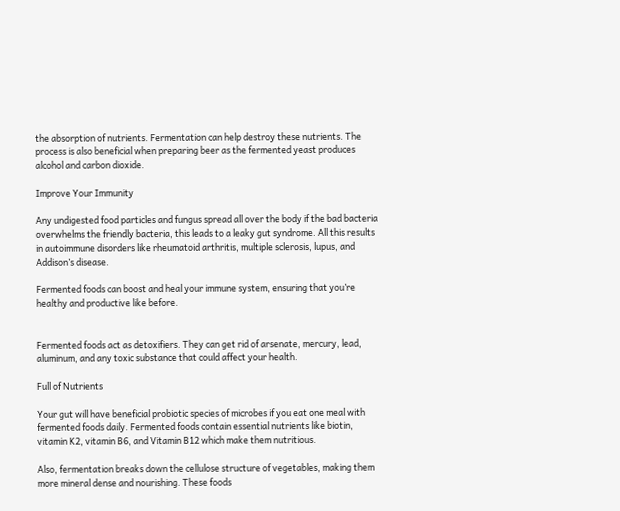the absorption of nutrients. Fermentation can help destroy these nutrients. The process is also beneficial when preparing beer as the fermented yeast produces alcohol and carbon dioxide.

Improve Your Immunity

Any undigested food particles and fungus spread all over the body if the bad bacteria overwhelms the friendly bacteria, this leads to a leaky gut syndrome. All this results in autoimmune disorders like rheumatoid arthritis, multiple sclerosis, lupus, and Addison’s disease.

Fermented foods can boost and heal your immune system, ensuring that you’re healthy and productive like before.


Fermented foods act as detoxifiers. They can get rid of arsenate, mercury, lead, aluminum, and any toxic substance that could affect your health.

Full of Nutrients

Your gut will have beneficial probiotic species of microbes if you eat one meal with fermented foods daily. Fermented foods contain essential nutrients like biotin, vitamin K2, vitamin B6, and Vitamin B12 which make them nutritious.

Also, fermentation breaks down the cellulose structure of vegetables, making them more mineral dense and nourishing. These foods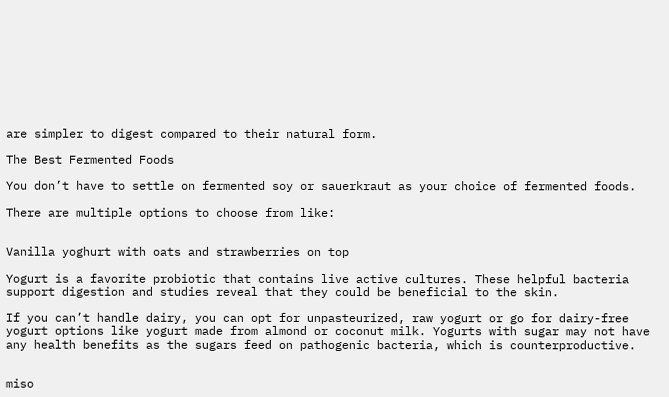are simpler to digest compared to their natural form.

The Best Fermented Foods

You don’t have to settle on fermented soy or sauerkraut as your choice of fermented foods.

There are multiple options to choose from like:


Vanilla yoghurt with oats and strawberries on top

Yogurt is a favorite probiotic that contains live active cultures. These helpful bacteria support digestion and studies reveal that they could be beneficial to the skin.

If you can’t handle dairy, you can opt for unpasteurized, raw yogurt or go for dairy-free yogurt options like yogurt made from almond or coconut milk. Yogurts with sugar may not have any health benefits as the sugars feed on pathogenic bacteria, which is counterproductive.


miso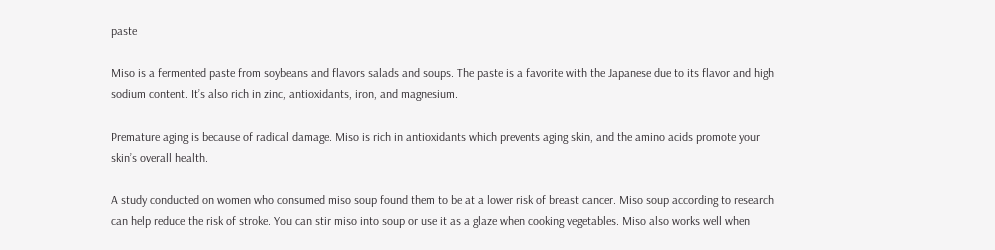paste

Miso is a fermented paste from soybeans and flavors salads and soups. The paste is a favorite with the Japanese due to its flavor and high sodium content. It’s also rich in zinc, antioxidants, iron, and magnesium.

Premature aging is because of radical damage. Miso is rich in antioxidants which prevents aging skin, and the amino acids promote your skin’s overall health.

A study conducted on women who consumed miso soup found them to be at a lower risk of breast cancer. Miso soup according to research can help reduce the risk of stroke. You can stir miso into soup or use it as a glaze when cooking vegetables. Miso also works well when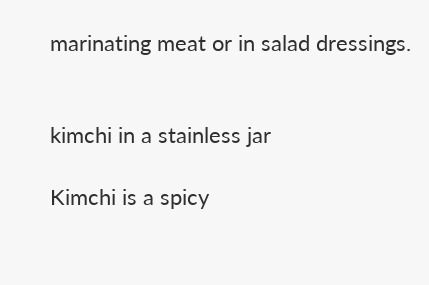marinating meat or in salad dressings.


kimchi in a stainless jar

Kimchi is a spicy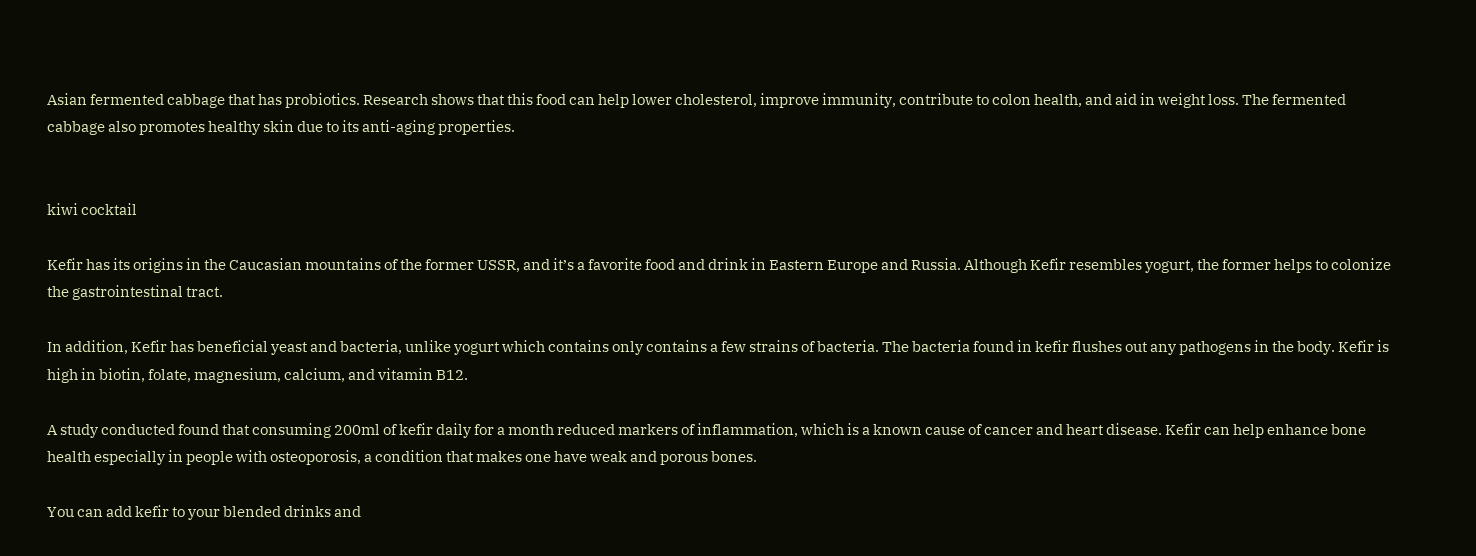Asian fermented cabbage that has probiotics. Research shows that this food can help lower cholesterol, improve immunity, contribute to colon health, and aid in weight loss. The fermented cabbage also promotes healthy skin due to its anti-aging properties.


kiwi cocktail

Kefir has its origins in the Caucasian mountains of the former USSR, and it’s a favorite food and drink in Eastern Europe and Russia. Although Kefir resembles yogurt, the former helps to colonize the gastrointestinal tract.

In addition, Kefir has beneficial yeast and bacteria, unlike yogurt which contains only contains a few strains of bacteria. The bacteria found in kefir flushes out any pathogens in the body. Kefir is high in biotin, folate, magnesium, calcium, and vitamin B12.

A study conducted found that consuming 200ml of kefir daily for a month reduced markers of inflammation, which is a known cause of cancer and heart disease. Kefir can help enhance bone health especially in people with osteoporosis, a condition that makes one have weak and porous bones.

You can add kefir to your blended drinks and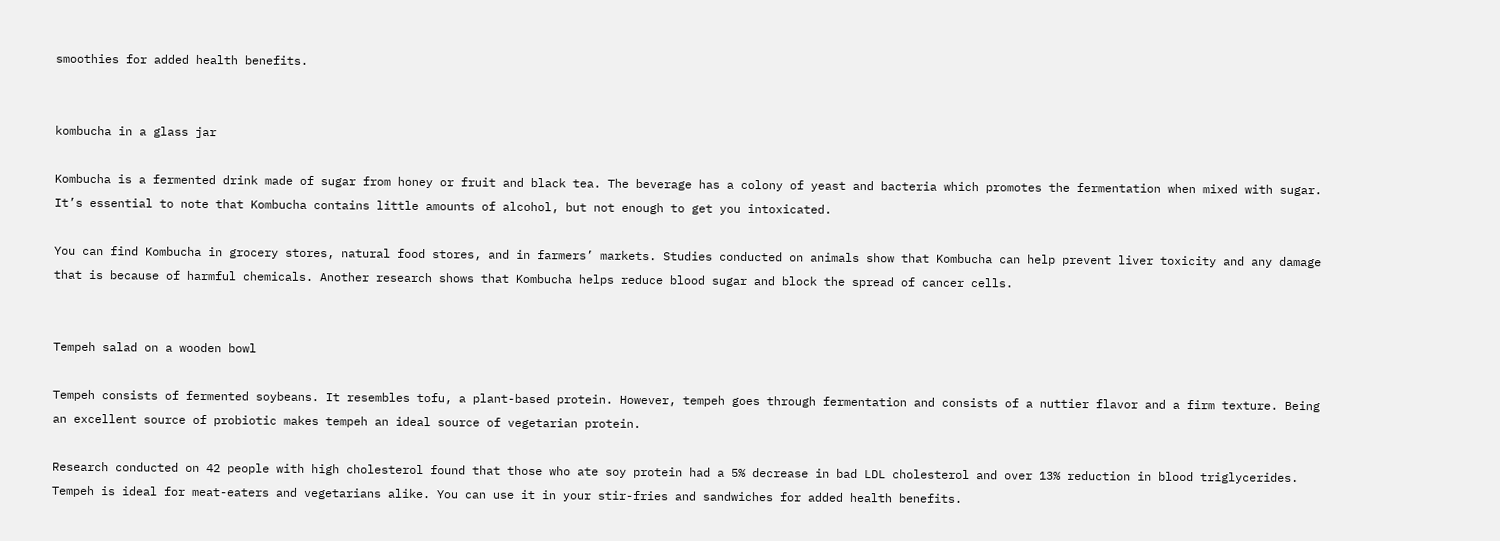smoothies for added health benefits.


kombucha in a glass jar

Kombucha is a fermented drink made of sugar from honey or fruit and black tea. The beverage has a colony of yeast and bacteria which promotes the fermentation when mixed with sugar. It’s essential to note that Kombucha contains little amounts of alcohol, but not enough to get you intoxicated.

You can find Kombucha in grocery stores, natural food stores, and in farmers’ markets. Studies conducted on animals show that Kombucha can help prevent liver toxicity and any damage that is because of harmful chemicals. Another research shows that Kombucha helps reduce blood sugar and block the spread of cancer cells.


Tempeh salad on a wooden bowl

Tempeh consists of fermented soybeans. It resembles tofu, a plant-based protein. However, tempeh goes through fermentation and consists of a nuttier flavor and a firm texture. Being an excellent source of probiotic makes tempeh an ideal source of vegetarian protein.

Research conducted on 42 people with high cholesterol found that those who ate soy protein had a 5% decrease in bad LDL cholesterol and over 13% reduction in blood triglycerides. Tempeh is ideal for meat-eaters and vegetarians alike. You can use it in your stir-fries and sandwiches for added health benefits.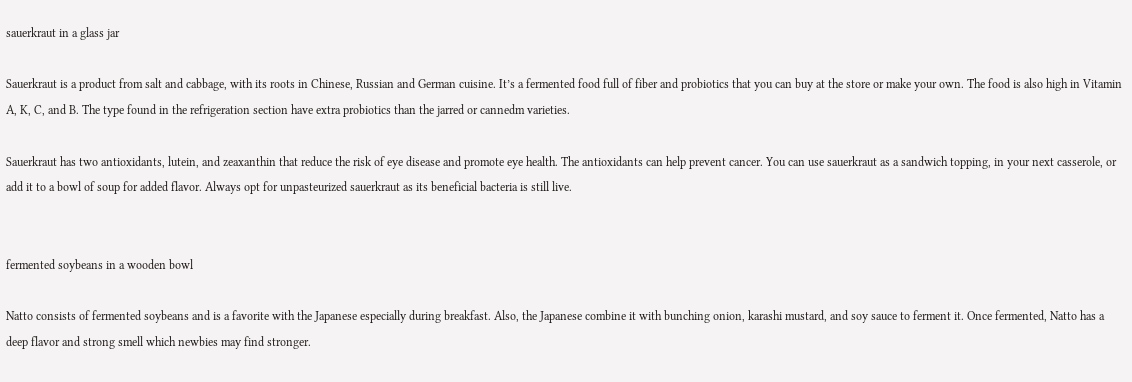sauerkraut in a glass jar

Sauerkraut is a product from salt and cabbage, with its roots in Chinese, Russian and German cuisine. It’s a fermented food full of fiber and probiotics that you can buy at the store or make your own. The food is also high in Vitamin A, K, C, and B. The type found in the refrigeration section have extra probiotics than the jarred or cannedm varieties.

Sauerkraut has two antioxidants, lutein, and zeaxanthin that reduce the risk of eye disease and promote eye health. The antioxidants can help prevent cancer. You can use sauerkraut as a sandwich topping, in your next casserole, or add it to a bowl of soup for added flavor. Always opt for unpasteurized sauerkraut as its beneficial bacteria is still live.


fermented soybeans in a wooden bowl

Natto consists of fermented soybeans and is a favorite with the Japanese especially during breakfast. Also, the Japanese combine it with bunching onion, karashi mustard, and soy sauce to ferment it. Once fermented, Natto has a deep flavor and strong smell which newbies may find stronger.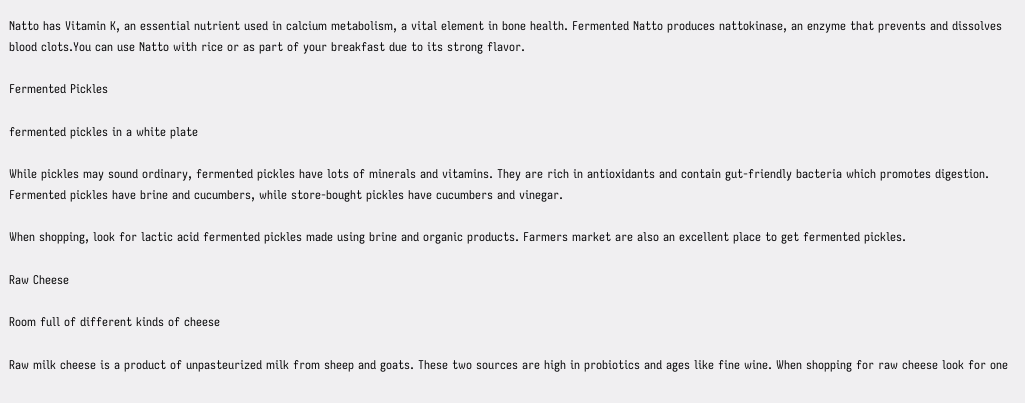Natto has Vitamin K, an essential nutrient used in calcium metabolism, a vital element in bone health. Fermented Natto produces nattokinase, an enzyme that prevents and dissolves blood clots.You can use Natto with rice or as part of your breakfast due to its strong flavor.

Fermented Pickles

fermented pickles in a white plate

While pickles may sound ordinary, fermented pickles have lots of minerals and vitamins. They are rich in antioxidants and contain gut-friendly bacteria which promotes digestion. Fermented pickles have brine and cucumbers, while store-bought pickles have cucumbers and vinegar.

When shopping, look for lactic acid fermented pickles made using brine and organic products. Farmers market are also an excellent place to get fermented pickles.

Raw Cheese

Room full of different kinds of cheese

Raw milk cheese is a product of unpasteurized milk from sheep and goats. These two sources are high in probiotics and ages like fine wine. When shopping for raw cheese look for one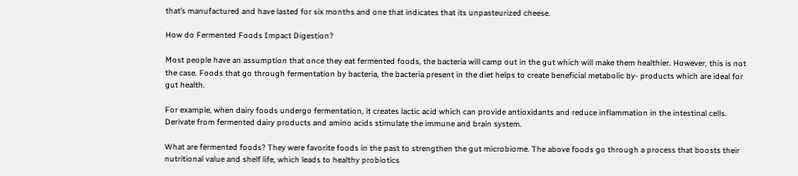that’s manufactured and have lasted for six months and one that indicates that its unpasteurized cheese.

How do Fermented Foods Impact Digestion?

Most people have an assumption that once they eat fermented foods, the bacteria will camp out in the gut which will make them healthier. However, this is not the case. Foods that go through fermentation by bacteria, the bacteria present in the diet helps to create beneficial metabolic by- products which are ideal for gut health.

For example, when dairy foods undergo fermentation, it creates lactic acid which can provide antioxidants and reduce inflammation in the intestinal cells. Derivate from fermented dairy products and amino acids stimulate the immune and brain system.

What are fermented foods? They were favorite foods in the past to strengthen the gut microbiome. The above foods go through a process that boosts their nutritional value and shelf life, which leads to healthy probiotics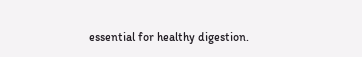essential for healthy digestion.